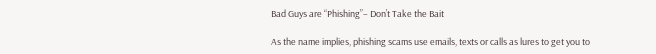Bad Guys are “Phishing”– Don’t Take the Bait

As the name implies, phishing scams use emails, texts or calls as lures to get you to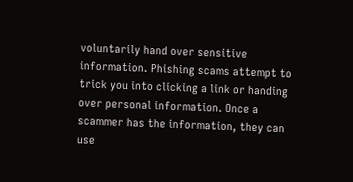voluntarily hand over sensitive information. Phishing scams attempt to trick you into clicking a link or handing over personal information. Once a scammer has the information, they can use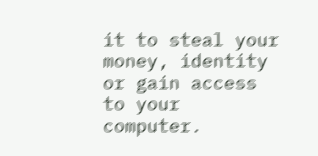it to steal your money, identity or gain access to your computer.